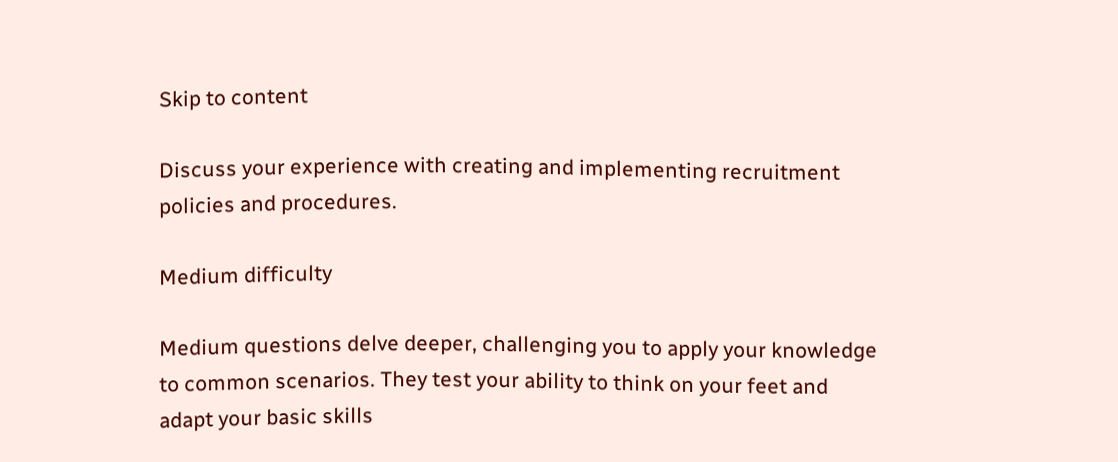Skip to content

Discuss your experience with creating and implementing recruitment policies and procedures.

Medium difficulty

Medium questions delve deeper, challenging you to apply your knowledge to common scenarios. They test your ability to think on your feet and adapt your basic skills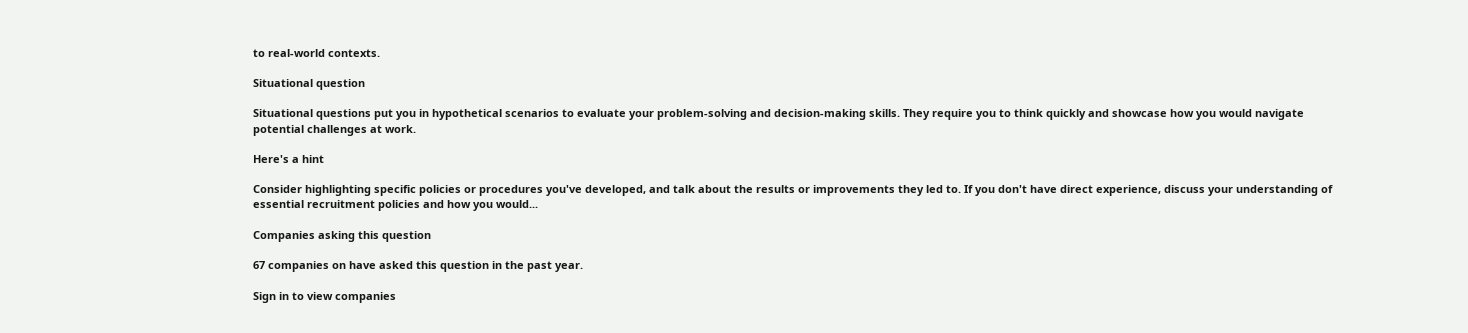to real-world contexts.

Situational question

Situational questions put you in hypothetical scenarios to evaluate your problem-solving and decision-making skills. They require you to think quickly and showcase how you would navigate potential challenges at work.

Here's a hint

Consider highlighting specific policies or procedures you've developed, and talk about the results or improvements they led to. If you don't have direct experience, discuss your understanding of essential recruitment policies and how you would...

Companies asking this question

67 companies on have asked this question in the past year.

Sign in to view companies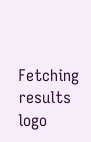Fetching results logo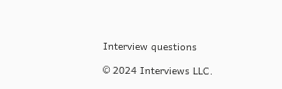Interview questions

© 2024 Interviews LLC.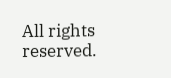All rights reserved.